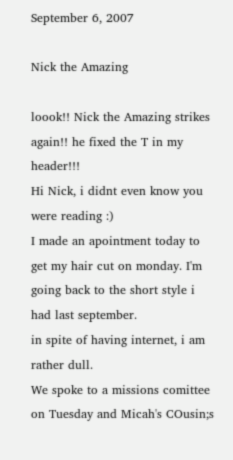September 6, 2007

Nick the Amazing

loook!! Nick the Amazing strikes again!! he fixed the T in my header!!!
Hi Nick, i didnt even know you were reading :)
I made an apointment today to get my hair cut on monday. I'm going back to the short style i had last september.
in spite of having internet, i am rather dull.
We spoke to a missions comittee on Tuesday and Micah's COusin;s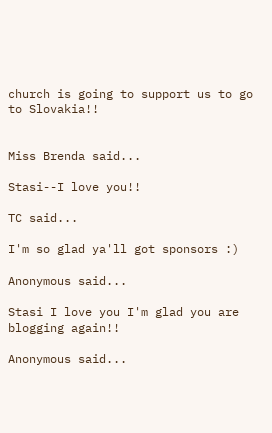church is going to support us to go to Slovakia!!


Miss Brenda said...

Stasi--I love you!!

TC said...

I'm so glad ya'll got sponsors :)

Anonymous said...

Stasi I love you I'm glad you are blogging again!!

Anonymous said...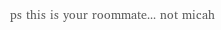ps this is your roommate... not micah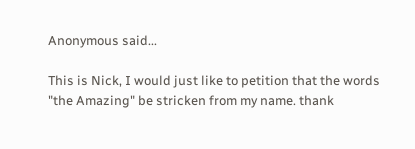Anonymous said...

This is Nick, I would just like to petition that the words "the Amazing" be stricken from my name. thank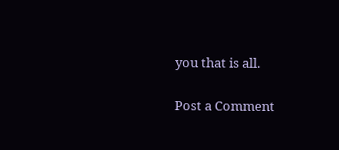you that is all.

Post a Comment